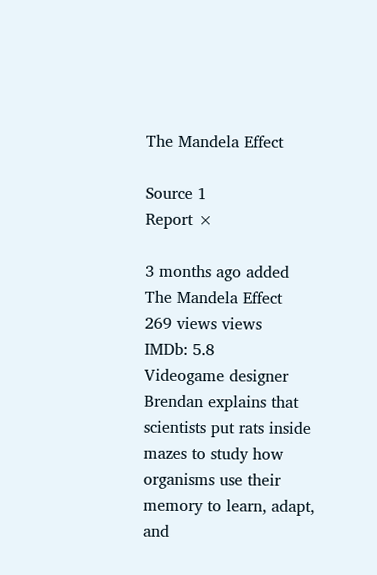The Mandela Effect

Source 1
Report ×

3 months ago added
The Mandela Effect
269 views views
IMDb: 5.8
Videogame designer Brendan explains that scientists put rats inside mazes to study how organisms use their memory to learn, adapt, and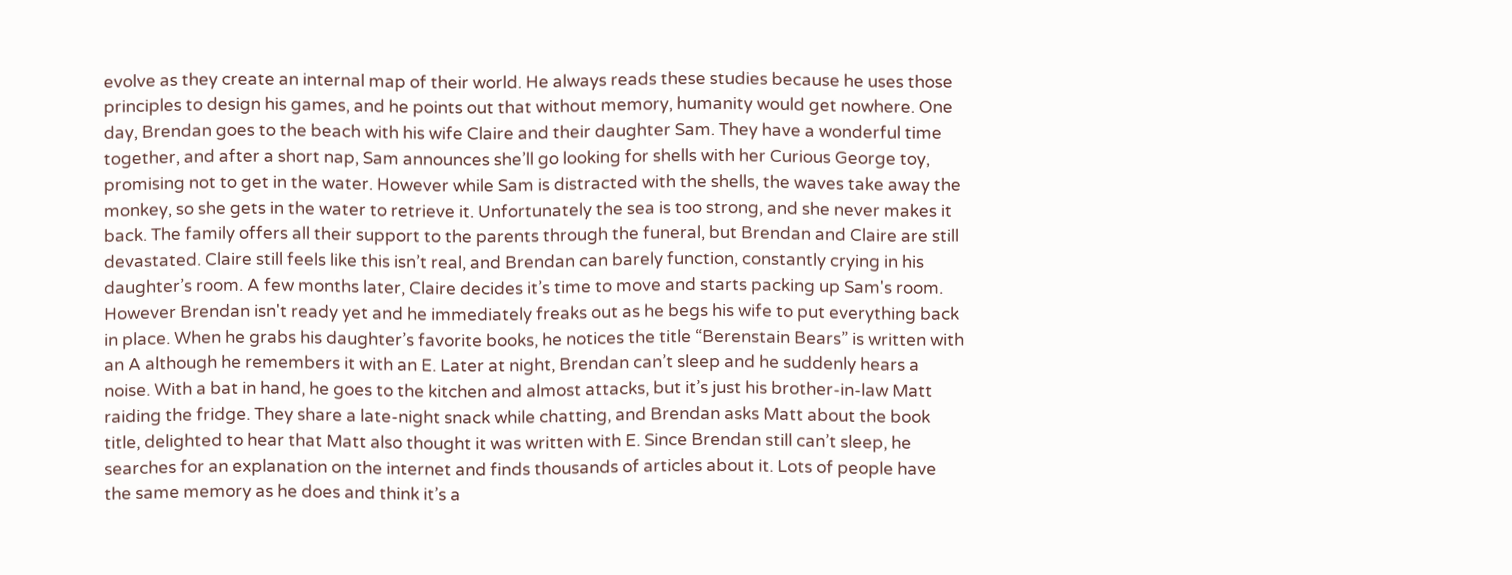evolve as they create an internal map of their world. He always reads these studies because he uses those principles to design his games, and he points out that without memory, humanity would get nowhere. One day, Brendan goes to the beach with his wife Claire and their daughter Sam. They have a wonderful time together, and after a short nap, Sam announces she’ll go looking for shells with her Curious George toy, promising not to get in the water. However while Sam is distracted with the shells, the waves take away the monkey, so she gets in the water to retrieve it. Unfortunately the sea is too strong, and she never makes it back. The family offers all their support to the parents through the funeral, but Brendan and Claire are still devastated. Claire still feels like this isn’t real, and Brendan can barely function, constantly crying in his daughter’s room. A few months later, Claire decides it’s time to move and starts packing up Sam's room. However Brendan isn't ready yet and he immediately freaks out as he begs his wife to put everything back in place. When he grabs his daughter’s favorite books, he notices the title “Berenstain Bears” is written with an A although he remembers it with an E. Later at night, Brendan can’t sleep and he suddenly hears a noise. With a bat in hand, he goes to the kitchen and almost attacks, but it’s just his brother-in-law Matt raiding the fridge. They share a late-night snack while chatting, and Brendan asks Matt about the book title, delighted to hear that Matt also thought it was written with E. Since Brendan still can’t sleep, he searches for an explanation on the internet and finds thousands of articles about it. Lots of people have the same memory as he does and think it’s a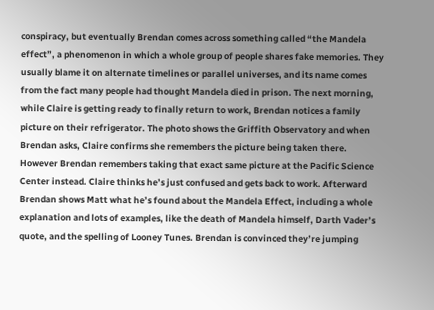conspiracy, but eventually Brendan comes across something called “the Mandela effect”, a phenomenon in which a whole group of people shares fake memories. They usually blame it on alternate timelines or parallel universes, and its name comes from the fact many people had thought Mandela died in prison. The next morning, while Claire is getting ready to finally return to work, Brendan notices a family picture on their refrigerator. The photo shows the Griffith Observatory and when Brendan asks, Claire confirms she remembers the picture being taken there. However Brendan remembers taking that exact same picture at the Pacific Science Center instead. Claire thinks he’s just confused and gets back to work. Afterward Brendan shows Matt what he’s found about the Mandela Effect, including a whole explanation and lots of examples, like the death of Mandela himself, Darth Vader’s quote, and the spelling of Looney Tunes. Brendan is convinced they’re jumping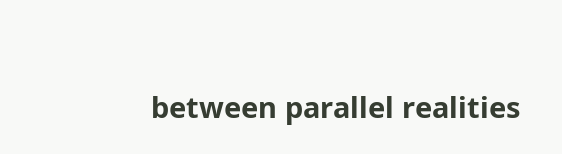between parallel realities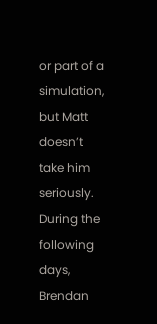or part of a simulation, but Matt doesn’t take him seriously. During the following days, Brendan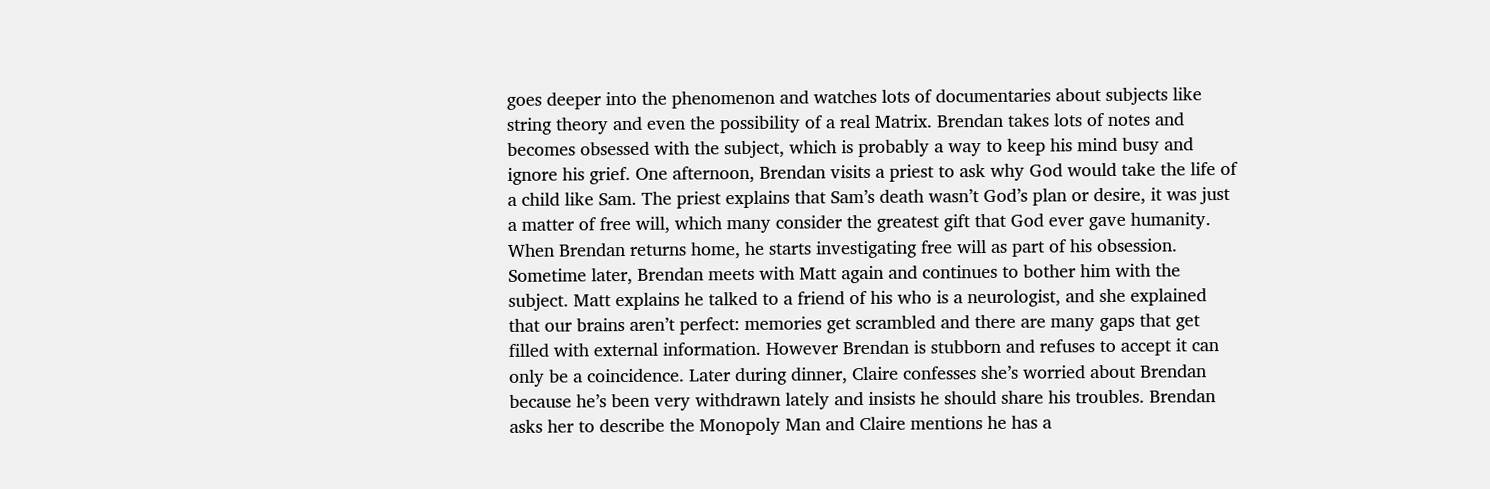goes deeper into the phenomenon and watches lots of documentaries about subjects like string theory and even the possibility of a real Matrix. Brendan takes lots of notes and becomes obsessed with the subject, which is probably a way to keep his mind busy and ignore his grief. One afternoon, Brendan visits a priest to ask why God would take the life of a child like Sam. The priest explains that Sam’s death wasn’t God’s plan or desire, it was just a matter of free will, which many consider the greatest gift that God ever gave humanity. When Brendan returns home, he starts investigating free will as part of his obsession. Sometime later, Brendan meets with Matt again and continues to bother him with the subject. Matt explains he talked to a friend of his who is a neurologist, and she explained that our brains aren’t perfect: memories get scrambled and there are many gaps that get filled with external information. However Brendan is stubborn and refuses to accept it can only be a coincidence. Later during dinner, Claire confesses she’s worried about Brendan because he’s been very withdrawn lately and insists he should share his troubles. Brendan asks her to describe the Monopoly Man and Claire mentions he has a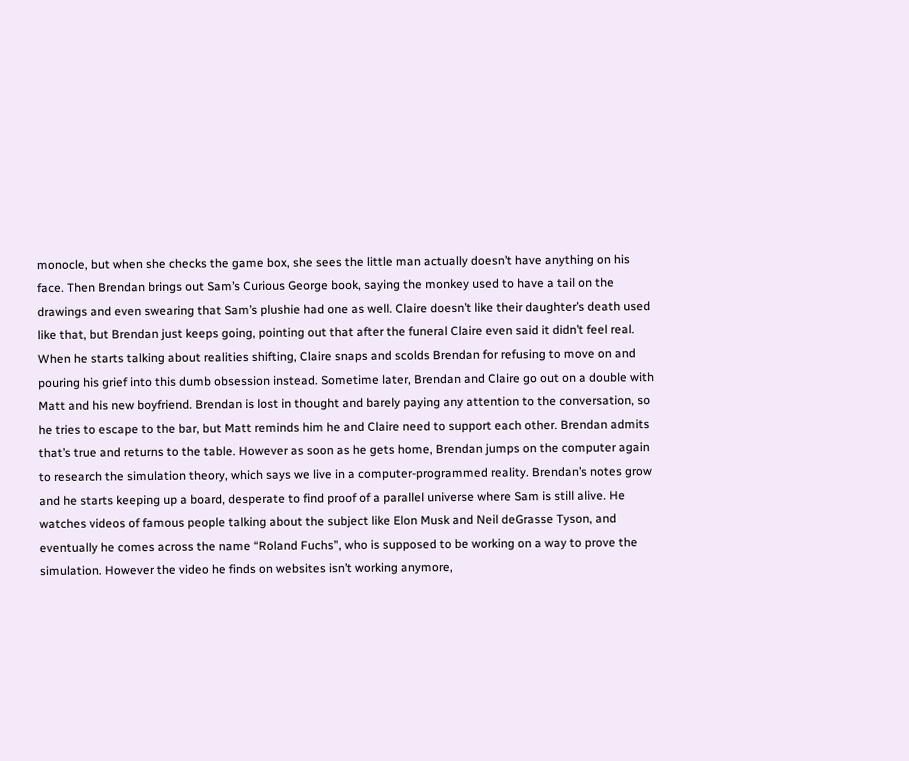monocle, but when she checks the game box, she sees the little man actually doesn’t have anything on his face. Then Brendan brings out Sam’s Curious George book, saying the monkey used to have a tail on the drawings and even swearing that Sam’s plushie had one as well. Claire doesn’t like their daughter’s death used like that, but Brendan just keeps going, pointing out that after the funeral Claire even said it didn’t feel real. When he starts talking about realities shifting, Claire snaps and scolds Brendan for refusing to move on and pouring his grief into this dumb obsession instead. Sometime later, Brendan and Claire go out on a double with Matt and his new boyfriend. Brendan is lost in thought and barely paying any attention to the conversation, so he tries to escape to the bar, but Matt reminds him he and Claire need to support each other. Brendan admits that’s true and returns to the table. However as soon as he gets home, Brendan jumps on the computer again to research the simulation theory, which says we live in a computer-programmed reality. Brendan’s notes grow and he starts keeping up a board, desperate to find proof of a parallel universe where Sam is still alive. He watches videos of famous people talking about the subject like Elon Musk and Neil deGrasse Tyson, and eventually he comes across the name “Roland Fuchs”, who is supposed to be working on a way to prove the simulation. However the video he finds on websites isn’t working anymore,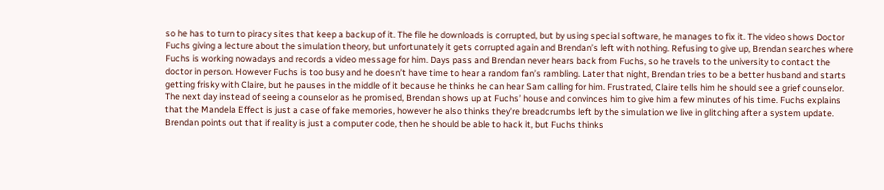so he has to turn to piracy sites that keep a backup of it. The file he downloads is corrupted, but by using special software, he manages to fix it. The video shows Doctor Fuchs giving a lecture about the simulation theory, but unfortunately it gets corrupted again and Brendan’s left with nothing. Refusing to give up, Brendan searches where Fuchs is working nowadays and records a video message for him. Days pass and Brendan never hears back from Fuchs, so he travels to the university to contact the doctor in person. However Fuchs is too busy and he doesn’t have time to hear a random fan’s rambling. Later that night, Brendan tries to be a better husband and starts getting frisky with Claire, but he pauses in the middle of it because he thinks he can hear Sam calling for him. Frustrated, Claire tells him he should see a grief counselor. The next day instead of seeing a counselor as he promised, Brendan shows up at Fuchs’ house and convinces him to give him a few minutes of his time. Fuchs explains that the Mandela Effect is just a case of fake memories, however he also thinks they’re breadcrumbs left by the simulation we live in glitching after a system update. Brendan points out that if reality is just a computer code, then he should be able to hack it, but Fuchs thinks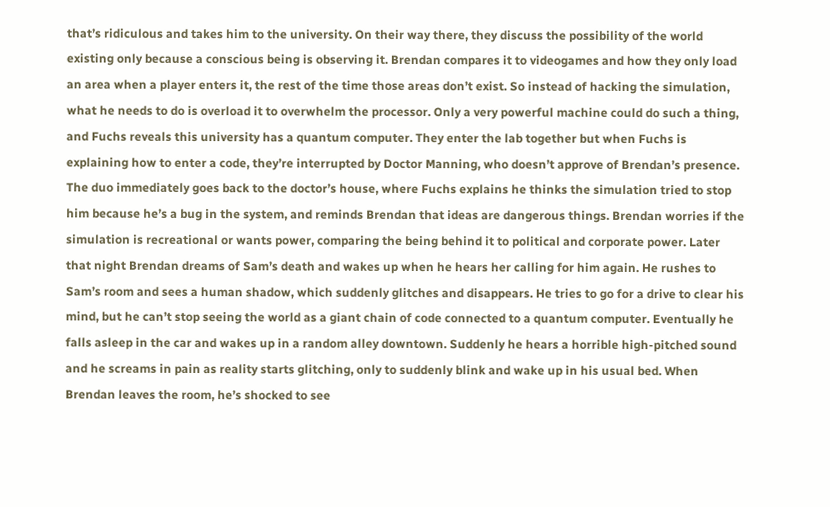that’s ridiculous and takes him to the university. On their way there, they discuss the possibility of the world existing only because a conscious being is observing it. Brendan compares it to videogames and how they only load an area when a player enters it, the rest of the time those areas don’t exist. So instead of hacking the simulation, what he needs to do is overload it to overwhelm the processor. Only a very powerful machine could do such a thing, and Fuchs reveals this university has a quantum computer. They enter the lab together but when Fuchs is explaining how to enter a code, they’re interrupted by Doctor Manning, who doesn’t approve of Brendan’s presence. The duo immediately goes back to the doctor’s house, where Fuchs explains he thinks the simulation tried to stop him because he’s a bug in the system, and reminds Brendan that ideas are dangerous things. Brendan worries if the simulation is recreational or wants power, comparing the being behind it to political and corporate power. Later that night Brendan dreams of Sam’s death and wakes up when he hears her calling for him again. He rushes to Sam’s room and sees a human shadow, which suddenly glitches and disappears. He tries to go for a drive to clear his mind, but he can’t stop seeing the world as a giant chain of code connected to a quantum computer. Eventually he falls asleep in the car and wakes up in a random alley downtown. Suddenly he hears a horrible high-pitched sound and he screams in pain as reality starts glitching, only to suddenly blink and wake up in his usual bed. When Brendan leaves the room, he’s shocked to see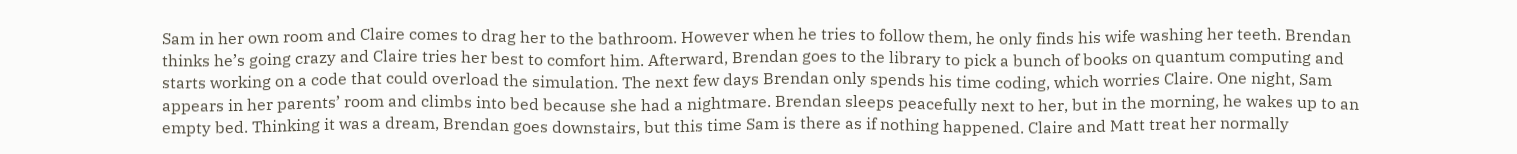Sam in her own room and Claire comes to drag her to the bathroom. However when he tries to follow them, he only finds his wife washing her teeth. Brendan thinks he’s going crazy and Claire tries her best to comfort him. Afterward, Brendan goes to the library to pick a bunch of books on quantum computing and starts working on a code that could overload the simulation. The next few days Brendan only spends his time coding, which worries Claire. One night, Sam appears in her parents’ room and climbs into bed because she had a nightmare. Brendan sleeps peacefully next to her, but in the morning, he wakes up to an empty bed. Thinking it was a dream, Brendan goes downstairs, but this time Sam is there as if nothing happened. Claire and Matt treat her normally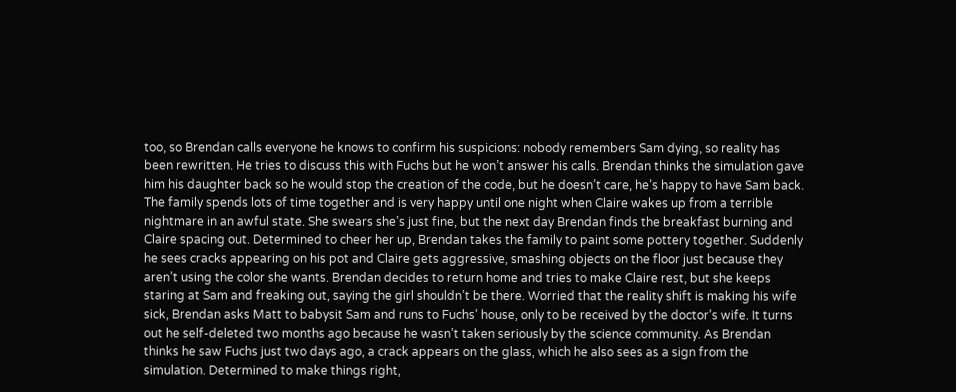too, so Brendan calls everyone he knows to confirm his suspicions: nobody remembers Sam dying, so reality has been rewritten. He tries to discuss this with Fuchs but he won’t answer his calls. Brendan thinks the simulation gave him his daughter back so he would stop the creation of the code, but he doesn’t care, he’s happy to have Sam back. The family spends lots of time together and is very happy until one night when Claire wakes up from a terrible nightmare in an awful state. She swears she’s just fine, but the next day Brendan finds the breakfast burning and Claire spacing out. Determined to cheer her up, Brendan takes the family to paint some pottery together. Suddenly he sees cracks appearing on his pot and Claire gets aggressive, smashing objects on the floor just because they aren’t using the color she wants. Brendan decides to return home and tries to make Claire rest, but she keeps staring at Sam and freaking out, saying the girl shouldn’t be there. Worried that the reality shift is making his wife sick, Brendan asks Matt to babysit Sam and runs to Fuchs’ house, only to be received by the doctor’s wife. It turns out he self-deleted two months ago because he wasn’t taken seriously by the science community. As Brendan thinks he saw Fuchs just two days ago, a crack appears on the glass, which he also sees as a sign from the simulation. Determined to make things right,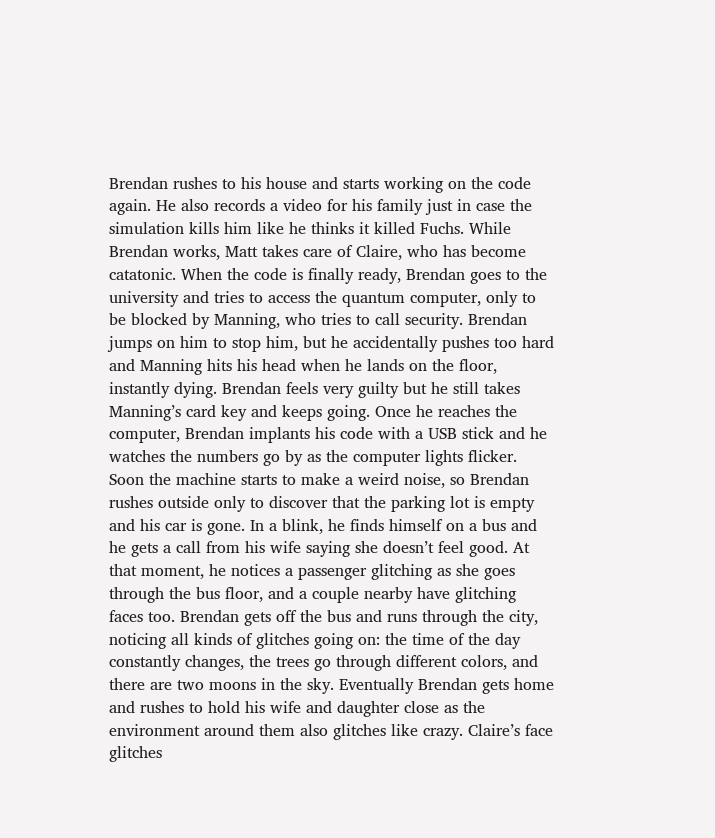Brendan rushes to his house and starts working on the code again. He also records a video for his family just in case the simulation kills him like he thinks it killed Fuchs. While Brendan works, Matt takes care of Claire, who has become catatonic. When the code is finally ready, Brendan goes to the university and tries to access the quantum computer, only to be blocked by Manning, who tries to call security. Brendan jumps on him to stop him, but he accidentally pushes too hard and Manning hits his head when he lands on the floor, instantly dying. Brendan feels very guilty but he still takes Manning’s card key and keeps going. Once he reaches the computer, Brendan implants his code with a USB stick and he watches the numbers go by as the computer lights flicker. Soon the machine starts to make a weird noise, so Brendan rushes outside only to discover that the parking lot is empty and his car is gone. In a blink, he finds himself on a bus and he gets a call from his wife saying she doesn’t feel good. At that moment, he notices a passenger glitching as she goes through the bus floor, and a couple nearby have glitching faces too. Brendan gets off the bus and runs through the city, noticing all kinds of glitches going on: the time of the day constantly changes, the trees go through different colors, and there are two moons in the sky. Eventually Brendan gets home and rushes to hold his wife and daughter close as the environment around them also glitches like crazy. Claire’s face glitches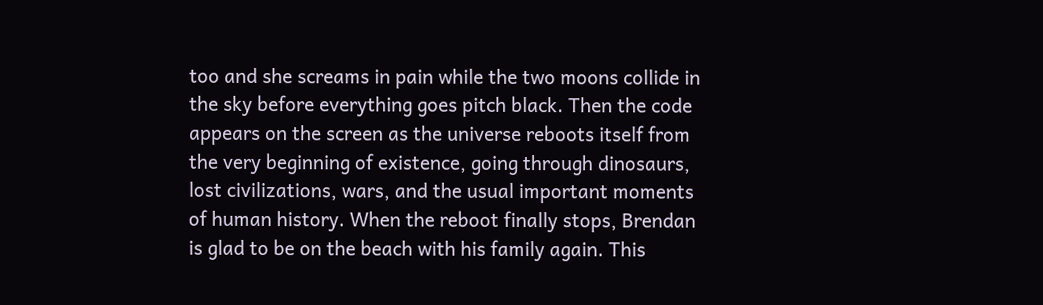too and she screams in pain while the two moons collide in the sky before everything goes pitch black. Then the code appears on the screen as the universe reboots itself from the very beginning of existence, going through dinosaurs, lost civilizations, wars, and the usual important moments of human history. When the reboot finally stops, Brendan is glad to be on the beach with his family again. This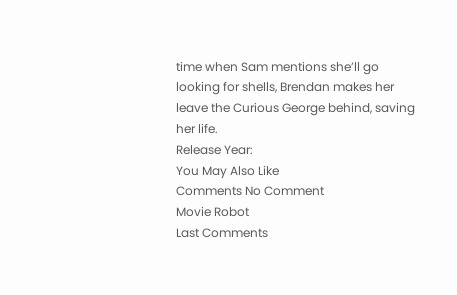time when Sam mentions she’ll go looking for shells, Brendan makes her leave the Curious George behind, saving her life.
Release Year:
You May Also Like
Comments No Comment
Movie Robot
Last Comments